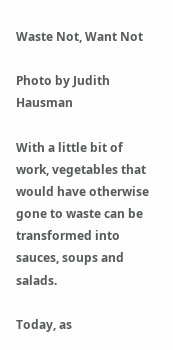Waste Not, Want Not

Photo by Judith Hausman

With a little bit of work, vegetables that would have otherwise gone to waste can be transformed into sauces, soups and salads.

Today, as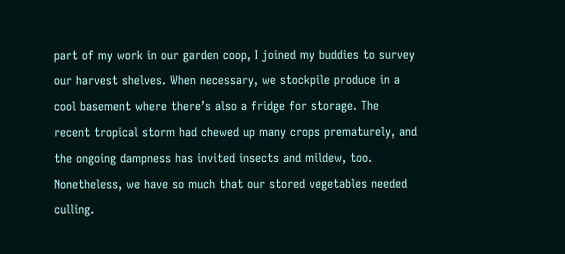part of my work in our garden coop, I joined my buddies to survey our harvest shelves. When necessary, we stockpile produce in a cool basement where there’s also a fridge for storage. The recent tropical storm had chewed up many crops prematurely, and the ongoing dampness has invited insects and mildew, too. Nonetheless, we have so much that our stored vegetables needed culling.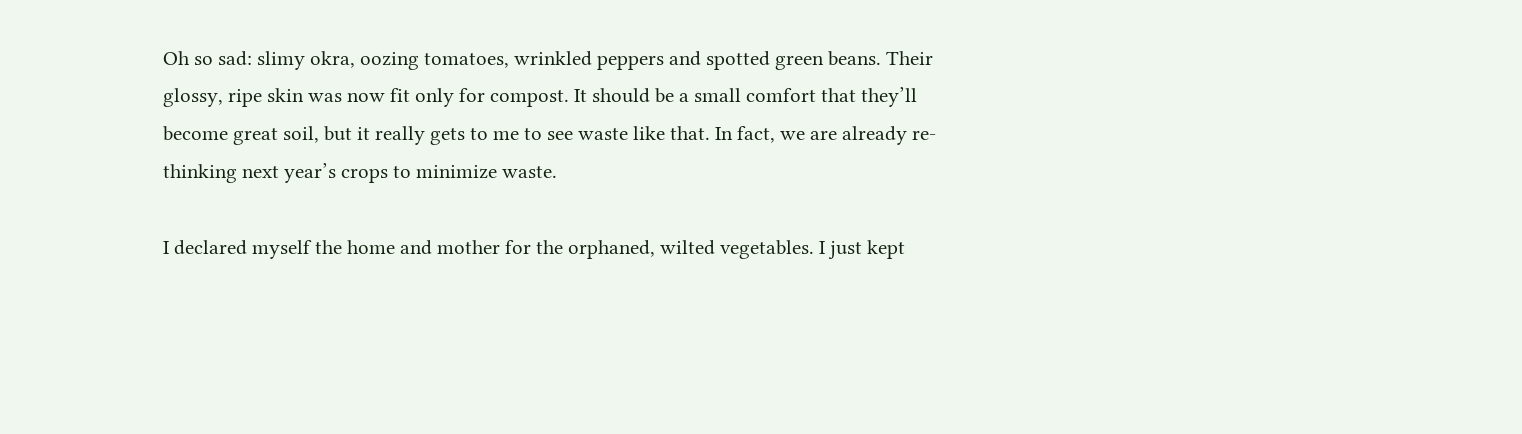Oh so sad: slimy okra, oozing tomatoes, wrinkled peppers and spotted green beans. Their glossy, ripe skin was now fit only for compost. It should be a small comfort that they’ll become great soil, but it really gets to me to see waste like that. In fact, we are already re-thinking next year’s crops to minimize waste.

I declared myself the home and mother for the orphaned, wilted vegetables. I just kept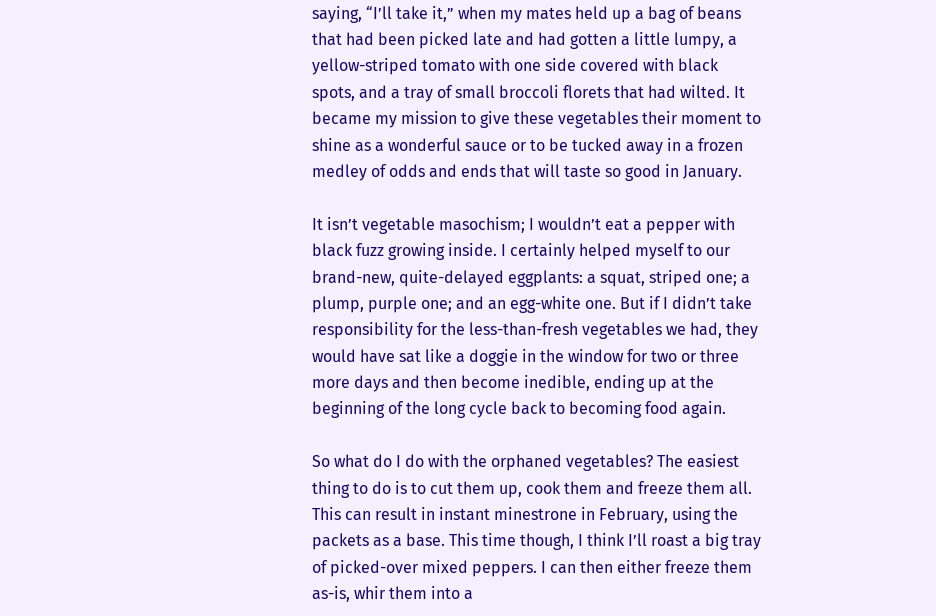saying, “I’ll take it,” when my mates held up a bag of beans that had been picked late and had gotten a little lumpy, a yellow-striped tomato with one side covered with black spots, and a tray of small broccoli florets that had wilted. It became my mission to give these vegetables their moment to shine as a wonderful sauce or to be tucked away in a frozen medley of odds and ends that will taste so good in January.

It isn’t vegetable masochism; I wouldn’t eat a pepper with black fuzz growing inside. I certainly helped myself to our brand-new, quite-delayed eggplants: a squat, striped one; a plump, purple one; and an egg-white one. But if I didn’t take responsibility for the less-than-fresh vegetables we had, they would have sat like a doggie in the window for two or three more days and then become inedible, ending up at the beginning of the long cycle back to becoming food again.

So what do I do with the orphaned vegetables? The easiest thing to do is to cut them up, cook them and freeze them all. This can result in instant minestrone in February, using the packets as a base. This time though, I think I’ll roast a big tray of picked-over mixed peppers. I can then either freeze them as-is, whir them into a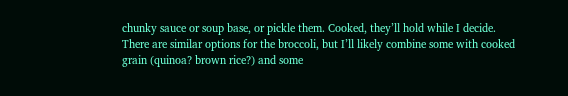chunky sauce or soup base, or pickle them. Cooked, they’ll hold while I decide. There are similar options for the broccoli, but I’ll likely combine some with cooked grain (quinoa? brown rice?) and some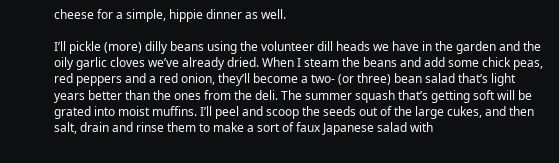cheese for a simple, hippie dinner as well.

I’ll pickle (more) dilly beans using the volunteer dill heads we have in the garden and the oily garlic cloves we’ve already dried. When I steam the beans and add some chick peas, red peppers and a red onion, they’ll become a two- (or three) bean salad that’s light years better than the ones from the deli. The summer squash that’s getting soft will be grated into moist muffins. I’ll peel and scoop the seeds out of the large cukes, and then salt, drain and rinse them to make a sort of faux Japanese salad with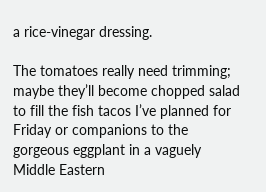a rice-vinegar dressing.

The tomatoes really need trimming; maybe they’ll become chopped salad to fill the fish tacos I’ve planned for Friday or companions to the gorgeous eggplant in a vaguely Middle Eastern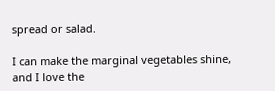spread or salad.

I can make the marginal vegetables shine, and I love the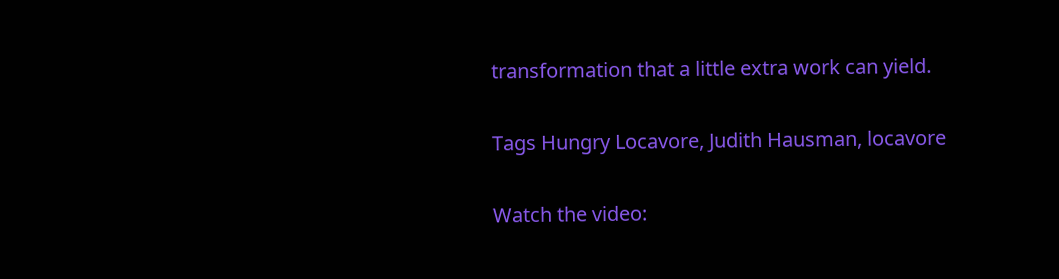transformation that a little extra work can yield.

Tags Hungry Locavore, Judith Hausman, locavore

Watch the video: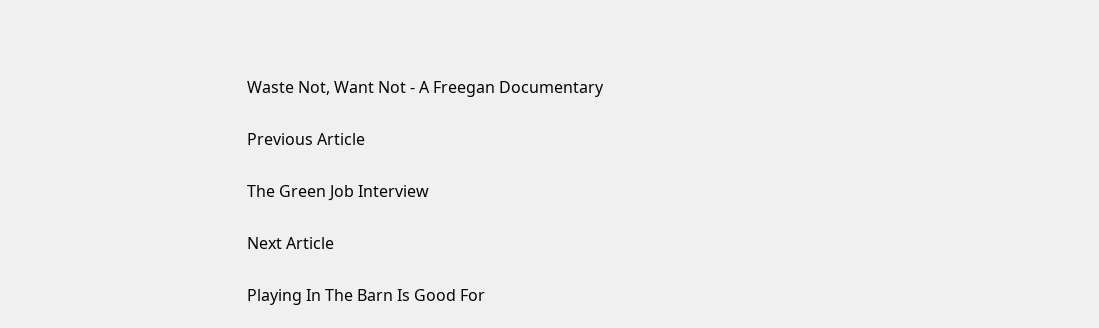Waste Not, Want Not - A Freegan Documentary

Previous Article

The Green Job Interview

Next Article

Playing In The Barn Is Good For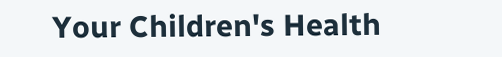Your Children's Health